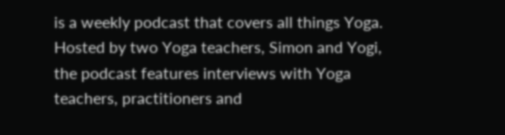is a weekly podcast that covers all things Yoga. Hosted by two Yoga teachers, Simon and Yogi, the podcast features interviews with Yoga teachers, practitioners and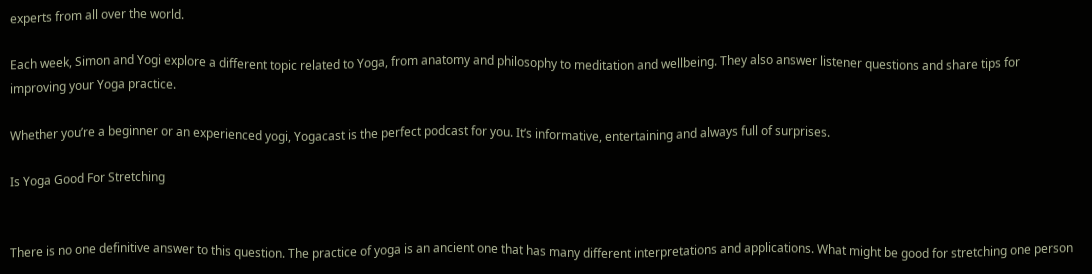experts from all over the world.

Each week, Simon and Yogi explore a different topic related to Yoga, from anatomy and philosophy to meditation and wellbeing. They also answer listener questions and share tips for improving your Yoga practice.

Whether you’re a beginner or an experienced yogi, Yogacast is the perfect podcast for you. It’s informative, entertaining and always full of surprises.

Is Yoga Good For Stretching


There is no one definitive answer to this question. The practice of yoga is an ancient one that has many different interpretations and applications. What might be good for stretching one person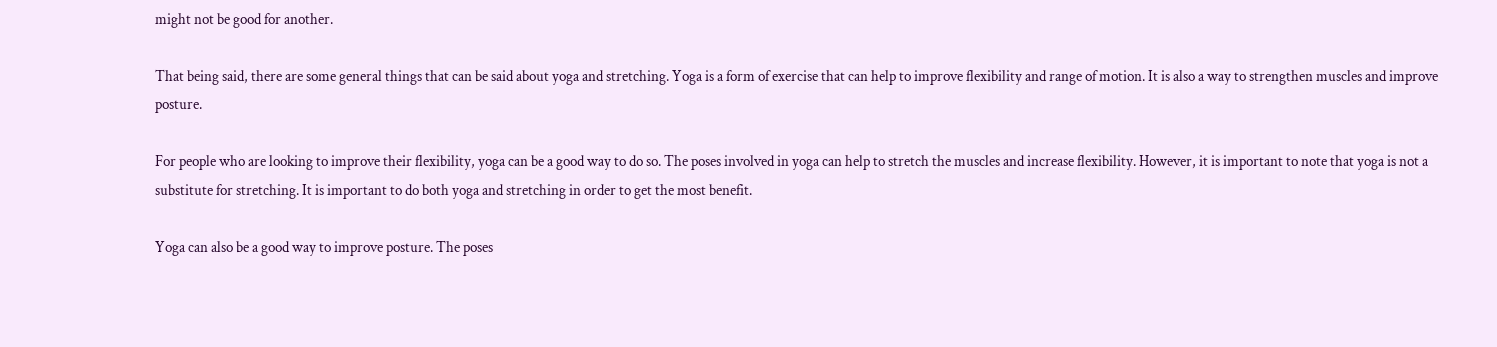might not be good for another.

That being said, there are some general things that can be said about yoga and stretching. Yoga is a form of exercise that can help to improve flexibility and range of motion. It is also a way to strengthen muscles and improve posture.

For people who are looking to improve their flexibility, yoga can be a good way to do so. The poses involved in yoga can help to stretch the muscles and increase flexibility. However, it is important to note that yoga is not a substitute for stretching. It is important to do both yoga and stretching in order to get the most benefit.

Yoga can also be a good way to improve posture. The poses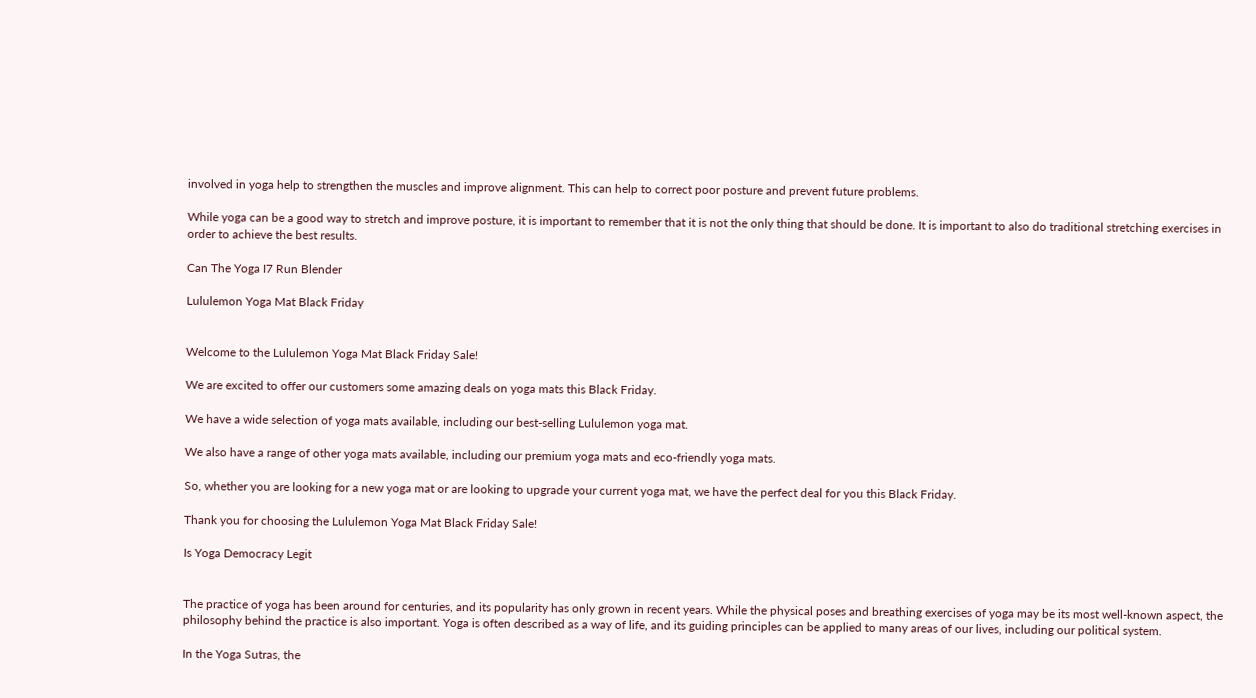involved in yoga help to strengthen the muscles and improve alignment. This can help to correct poor posture and prevent future problems.

While yoga can be a good way to stretch and improve posture, it is important to remember that it is not the only thing that should be done. It is important to also do traditional stretching exercises in order to achieve the best results.

Can The Yoga I7 Run Blender

Lululemon Yoga Mat Black Friday


Welcome to the Lululemon Yoga Mat Black Friday Sale!

We are excited to offer our customers some amazing deals on yoga mats this Black Friday.

We have a wide selection of yoga mats available, including our best-selling Lululemon yoga mat.

We also have a range of other yoga mats available, including our premium yoga mats and eco-friendly yoga mats.

So, whether you are looking for a new yoga mat or are looking to upgrade your current yoga mat, we have the perfect deal for you this Black Friday.

Thank you for choosing the Lululemon Yoga Mat Black Friday Sale!

Is Yoga Democracy Legit


The practice of yoga has been around for centuries, and its popularity has only grown in recent years. While the physical poses and breathing exercises of yoga may be its most well-known aspect, the philosophy behind the practice is also important. Yoga is often described as a way of life, and its guiding principles can be applied to many areas of our lives, including our political system.

In the Yoga Sutras, the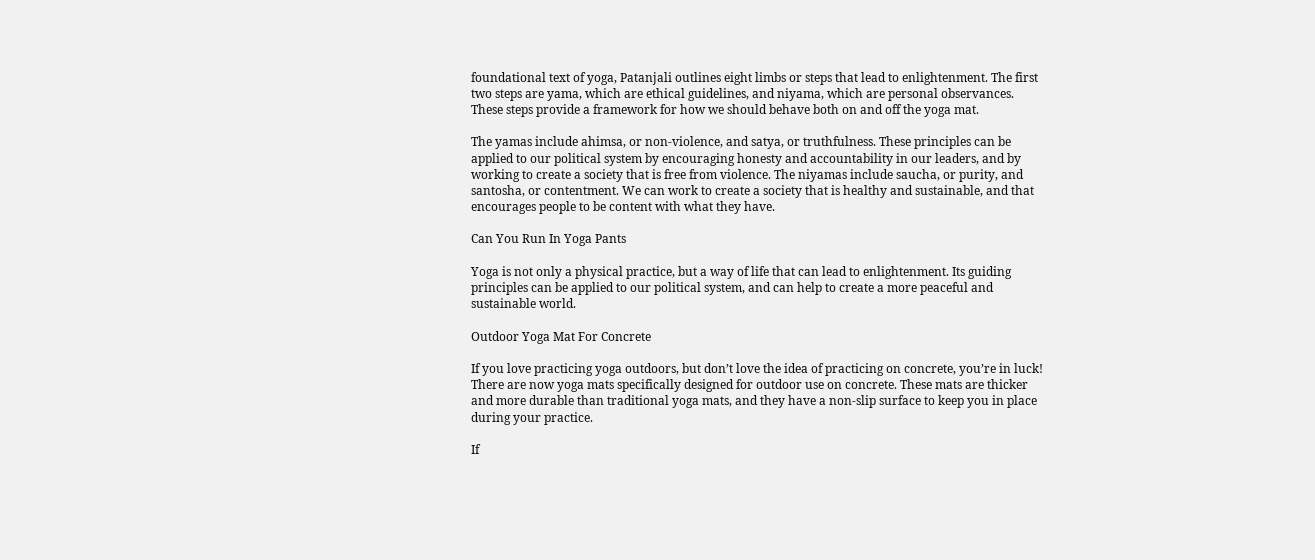foundational text of yoga, Patanjali outlines eight limbs or steps that lead to enlightenment. The first two steps are yama, which are ethical guidelines, and niyama, which are personal observances. These steps provide a framework for how we should behave both on and off the yoga mat.

The yamas include ahimsa, or non-violence, and satya, or truthfulness. These principles can be applied to our political system by encouraging honesty and accountability in our leaders, and by working to create a society that is free from violence. The niyamas include saucha, or purity, and santosha, or contentment. We can work to create a society that is healthy and sustainable, and that encourages people to be content with what they have.

Can You Run In Yoga Pants

Yoga is not only a physical practice, but a way of life that can lead to enlightenment. Its guiding principles can be applied to our political system, and can help to create a more peaceful and sustainable world.

Outdoor Yoga Mat For Concrete

If you love practicing yoga outdoors, but don’t love the idea of practicing on concrete, you’re in luck! There are now yoga mats specifically designed for outdoor use on concrete. These mats are thicker and more durable than traditional yoga mats, and they have a non-slip surface to keep you in place during your practice.

If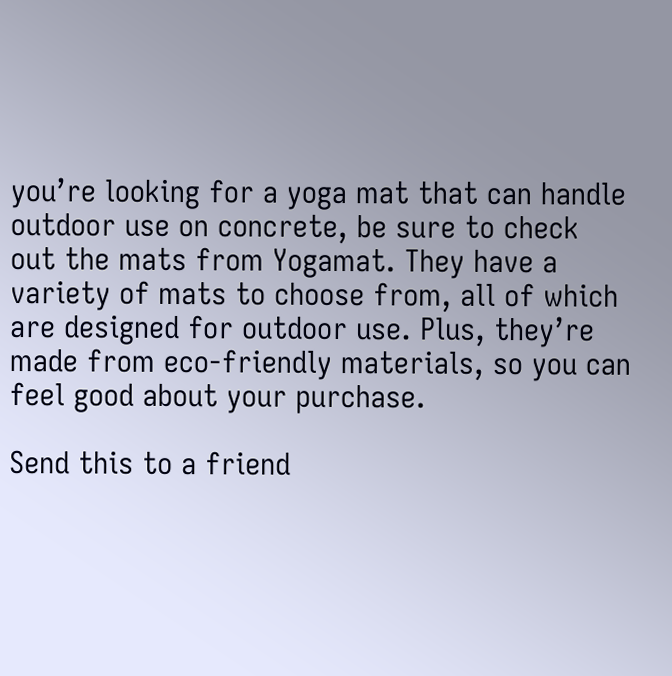you’re looking for a yoga mat that can handle outdoor use on concrete, be sure to check out the mats from Yogamat. They have a variety of mats to choose from, all of which are designed for outdoor use. Plus, they’re made from eco-friendly materials, so you can feel good about your purchase.

Send this to a friend